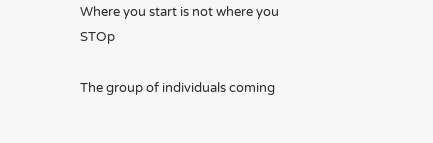Where you start is not where you STOp

The group of individuals coming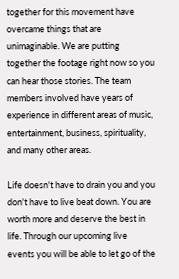together for this movement have overcame things that are unimaginable. We are putting together the footage right now so you can hear those stories. The team members involved have years of experience in different areas of music, entertainment, business, spirituality, and many other areas.

Life doesn't have to drain you and you don't have to live beat down. You are worth more and deserve the best in life. Through our upcoming live events you will be able to let go of the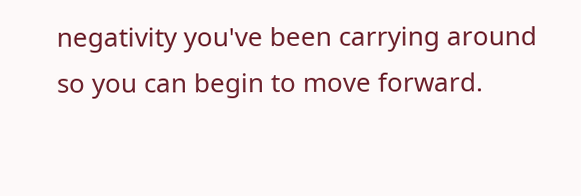negativity you've been carrying around so you can begin to move forward.